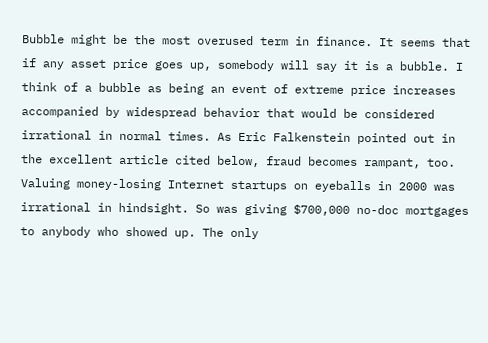Bubble might be the most overused term in finance. It seems that if any asset price goes up, somebody will say it is a bubble. I think of a bubble as being an event of extreme price increases accompanied by widespread behavior that would be considered irrational in normal times. As Eric Falkenstein pointed out in the excellent article cited below, fraud becomes rampant, too. Valuing money-losing Internet startups on eyeballs in 2000 was irrational in hindsight. So was giving $700,000 no-doc mortgages to anybody who showed up. The only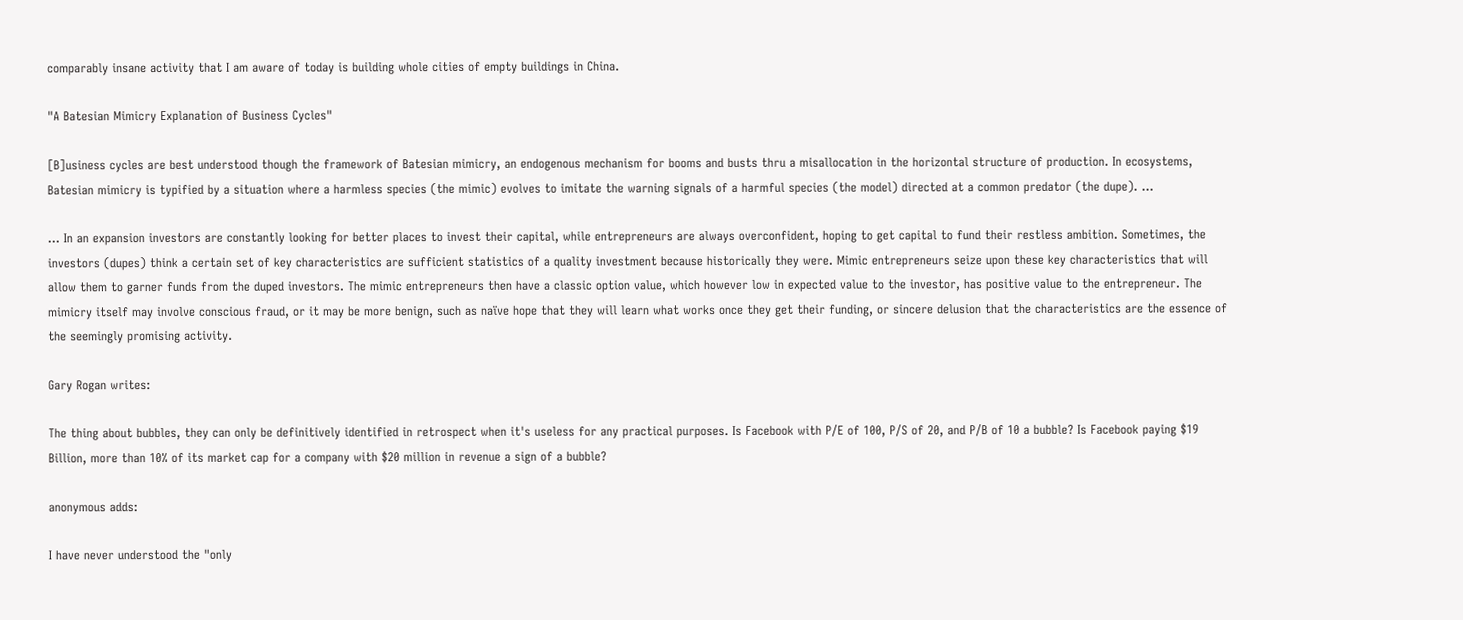comparably insane activity that I am aware of today is building whole cities of empty buildings in China.

"A Batesian Mimicry Explanation of Business Cycles"

[B]usiness cycles are best understood though the framework of Batesian mimicry, an endogenous mechanism for booms and busts thru a misallocation in the horizontal structure of production. In ecosystems, Batesian mimicry is typified by a situation where a harmless species (the mimic) evolves to imitate the warning signals of a harmful species (the model) directed at a common predator (the dupe). …

… In an expansion investors are constantly looking for better places to invest their capital, while entrepreneurs are always overconfident, hoping to get capital to fund their restless ambition. Sometimes, the investors (dupes) think a certain set of key characteristics are sufficient statistics of a quality investment because historically they were. Mimic entrepreneurs seize upon these key characteristics that will allow them to garner funds from the duped investors. The mimic entrepreneurs then have a classic option value, which however low in expected value to the investor, has positive value to the entrepreneur. The mimicry itself may involve conscious fraud, or it may be more benign, such as naïve hope that they will learn what works once they get their funding, or sincere delusion that the characteristics are the essence of the seemingly promising activity.

Gary Rogan writes:

The thing about bubbles, they can only be definitively identified in retrospect when it's useless for any practical purposes. Is Facebook with P/E of 100, P/S of 20, and P/B of 10 a bubble? Is Facebook paying $19 Billion, more than 10% of its market cap for a company with $20 million in revenue a sign of a bubble?

anonymous adds:

I have never understood the "only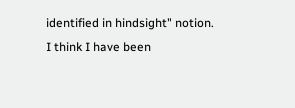identified in hindsight" notion. I think I have been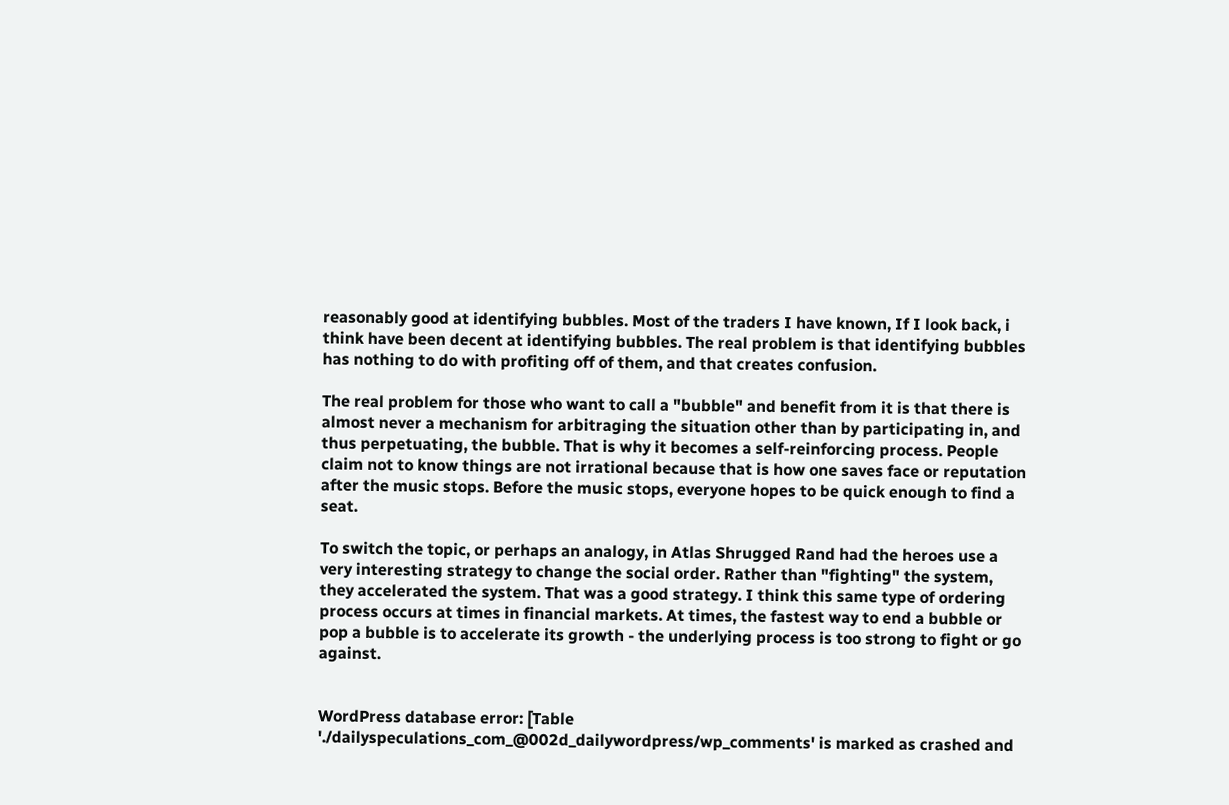reasonably good at identifying bubbles. Most of the traders I have known, If I look back, i think have been decent at identifying bubbles. The real problem is that identifying bubbles has nothing to do with profiting off of them, and that creates confusion.

The real problem for those who want to call a "bubble" and benefit from it is that there is almost never a mechanism for arbitraging the situation other than by participating in, and thus perpetuating, the bubble. That is why it becomes a self-reinforcing process. People claim not to know things are not irrational because that is how one saves face or reputation after the music stops. Before the music stops, everyone hopes to be quick enough to find a seat.

To switch the topic, or perhaps an analogy, in Atlas Shrugged Rand had the heroes use a very interesting strategy to change the social order. Rather than "fighting" the system, they accelerated the system. That was a good strategy. I think this same type of ordering process occurs at times in financial markets. At times, the fastest way to end a bubble or pop a bubble is to accelerate its growth - the underlying process is too strong to fight or go against.


WordPress database error: [Table './dailyspeculations_com_@002d_dailywordpress/wp_comments' is marked as crashed and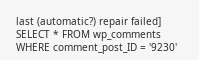last (automatic?) repair failed]
SELECT * FROM wp_comments WHERE comment_post_ID = '9230'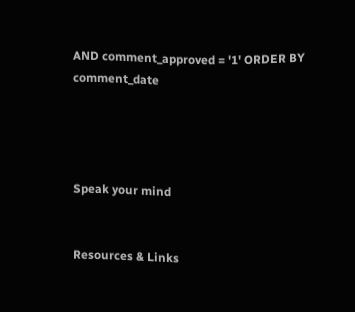AND comment_approved = '1' ORDER BY comment_date




Speak your mind


Resources & Links